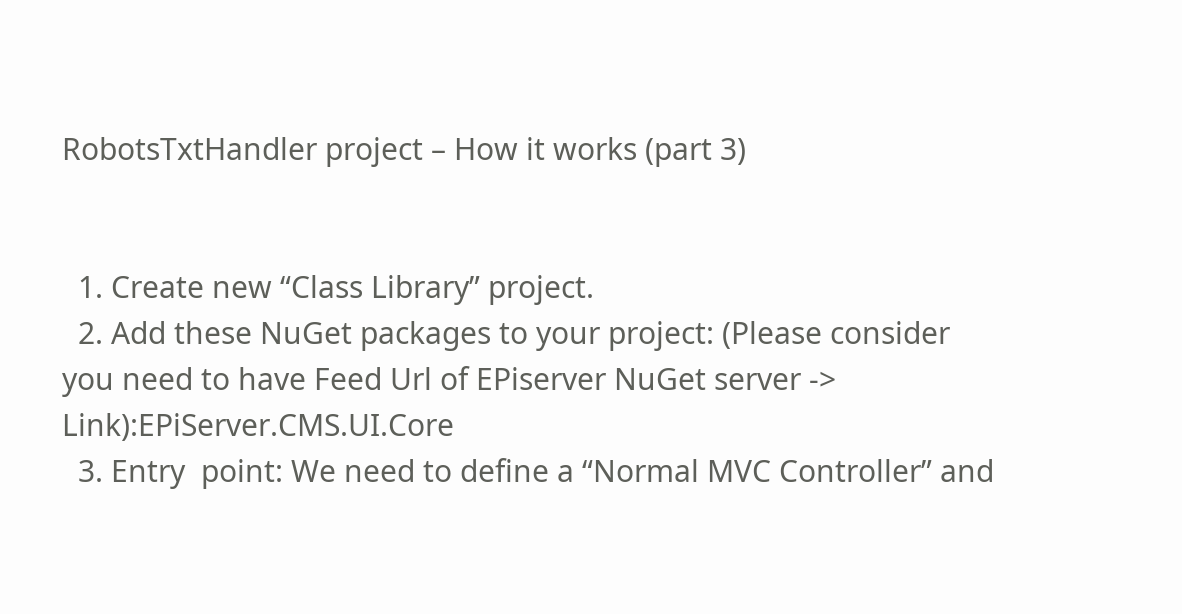RobotsTxtHandler project – How it works (part 3)


  1. Create new “Class Library” project.
  2. Add these NuGet packages to your project: (Please consider you need to have Feed Url of EPiserver NuGet server -> Link):EPiServer.CMS.UI.Core
  3. Entry  point: We need to define a “Normal MVC Controller” and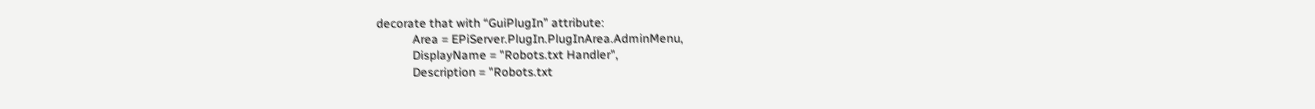decorate that with “GuiPlugIn” attribute:
            Area = EPiServer.PlugIn.PlugInArea.AdminMenu,
            DisplayName = "Robots.txt Handler",
            Description = "Robots.txt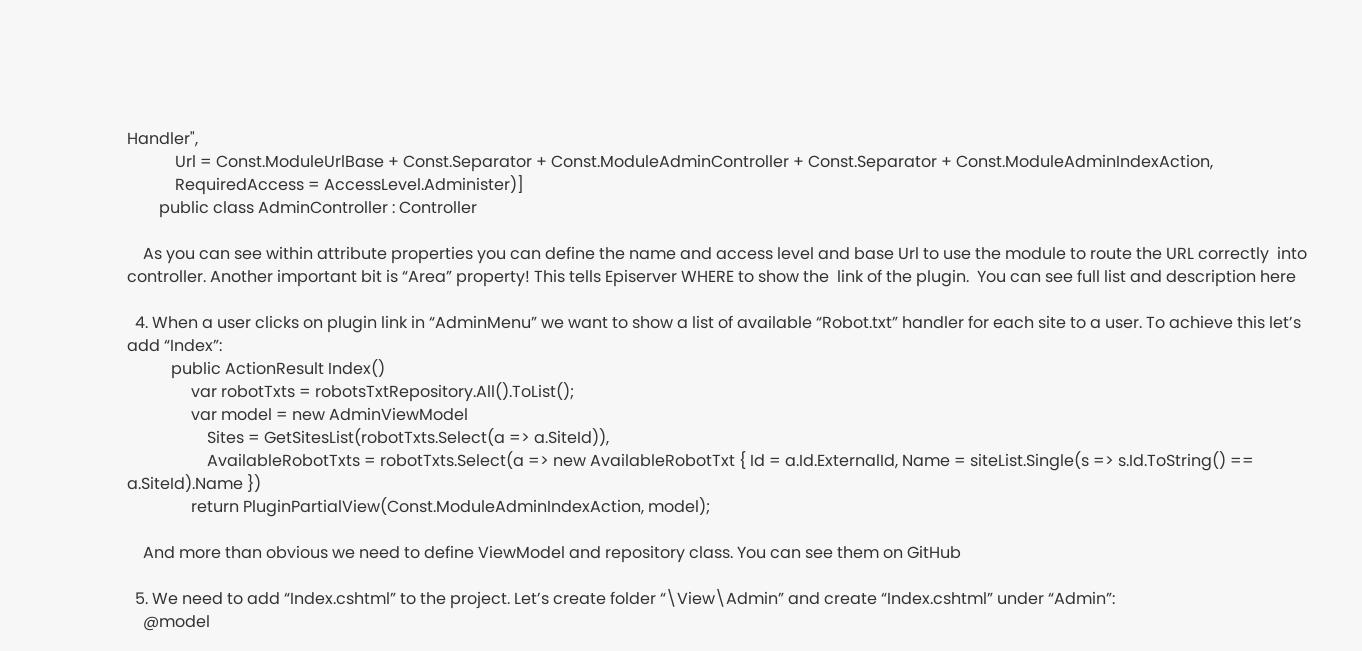Handler",
            Url = Const.ModuleUrlBase + Const.Separator + Const.ModuleAdminController + Const.Separator + Const.ModuleAdminIndexAction,
            RequiredAccess = AccessLevel.Administer)]
        public class AdminController : Controller

    As you can see within attribute properties you can define the name and access level and base Url to use the module to route the URL correctly  into controller. Another important bit is “Area” property! This tells Episerver WHERE to show the  link of the plugin.  You can see full list and description here

  4. When a user clicks on plugin link in “AdminMenu” we want to show a list of available “Robot.txt” handler for each site to a user. To achieve this let’s add “Index”:
           public ActionResult Index()
                var robotTxts = robotsTxtRepository.All().ToList();
                var model = new AdminViewModel
                    Sites = GetSitesList(robotTxts.Select(a => a.SiteId)),
                    AvailableRobotTxts = robotTxts.Select(a => new AvailableRobotTxt { Id = a.Id.ExternalId, Name = siteList.Single(s => s.Id.ToString() == a.SiteId).Name })
                return PluginPartialView(Const.ModuleAdminIndexAction, model);

    And more than obvious we need to define ViewModel and repository class. You can see them on GitHub

  5. We need to add “Index.cshtml” to the project. Let’s create folder “\View\Admin” and create “Index.cshtml” under “Admin”:
    @model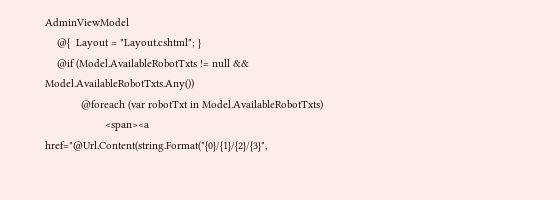AdminViewModel
    @{  Layout = "Layout.cshtml"; }
    @if (Model.AvailableRobotTxts != null && Model.AvailableRobotTxts.Any())
            @foreach (var robotTxt in Model.AvailableRobotTxts)
                    <span><a href="@Url.Content(string.Format("{0}/{1}/{2}/{3}",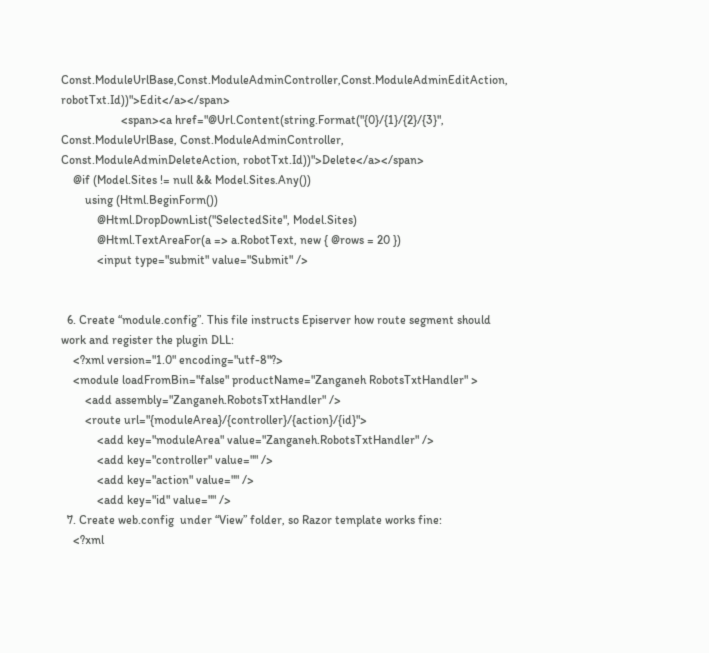Const.ModuleUrlBase,Const.ModuleAdminController,Const.ModuleAdminEditAction, robotTxt.Id))">Edit</a></span>
                    <span><a href="@Url.Content(string.Format("{0}/{1}/{2}/{3}", Const.ModuleUrlBase, Const.ModuleAdminController, Const.ModuleAdminDeleteAction, robotTxt.Id))">Delete</a></span>
    @if (Model.Sites != null && Model.Sites.Any())
        using (Html.BeginForm())
            @Html.DropDownList("SelectedSite", Model.Sites)
            @Html.TextAreaFor(a => a.RobotText, new { @rows = 20 })
            <input type="submit" value="Submit" />


  6. Create “module.config”. This file instructs Episerver how route segment should work and register the plugin DLL:
    <?xml version="1.0" encoding="utf-8"?>
    <module loadFromBin="false" productName="Zanganeh RobotsTxtHandler" >
        <add assembly="Zanganeh.RobotsTxtHandler" />
        <route url="{moduleArea}/{controller}/{action}/{id}">
            <add key="moduleArea" value="Zanganeh.RobotsTxtHandler" />
            <add key="controller" value="" />
            <add key="action" value="" />
            <add key="id" value="" />
  7. Create web.config  under “View” folder, so Razor template works fine:
    <?xml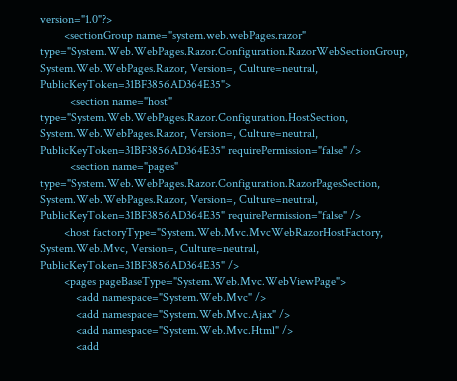version="1.0"?>
        <sectionGroup name="system.web.webPages.razor" type="System.Web.WebPages.Razor.Configuration.RazorWebSectionGroup, System.Web.WebPages.Razor, Version=, Culture=neutral, PublicKeyToken=31BF3856AD364E35">
          <section name="host" type="System.Web.WebPages.Razor.Configuration.HostSection, System.Web.WebPages.Razor, Version=, Culture=neutral, PublicKeyToken=31BF3856AD364E35" requirePermission="false" />
          <section name="pages" type="System.Web.WebPages.Razor.Configuration.RazorPagesSection, System.Web.WebPages.Razor, Version=, Culture=neutral, PublicKeyToken=31BF3856AD364E35" requirePermission="false" />
        <host factoryType="System.Web.Mvc.MvcWebRazorHostFactory, System.Web.Mvc, Version=, Culture=neutral, PublicKeyToken=31BF3856AD364E35" />
        <pages pageBaseType="System.Web.Mvc.WebViewPage">
            <add namespace="System.Web.Mvc" />
            <add namespace="System.Web.Mvc.Ajax" />
            <add namespace="System.Web.Mvc.Html" />
            <add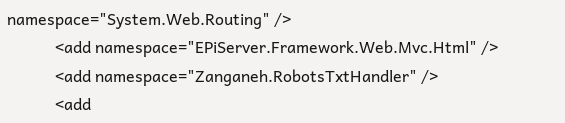namespace="System.Web.Routing" />
            <add namespace="EPiServer.Framework.Web.Mvc.Html" />
            <add namespace="Zanganeh.RobotsTxtHandler" />
            <add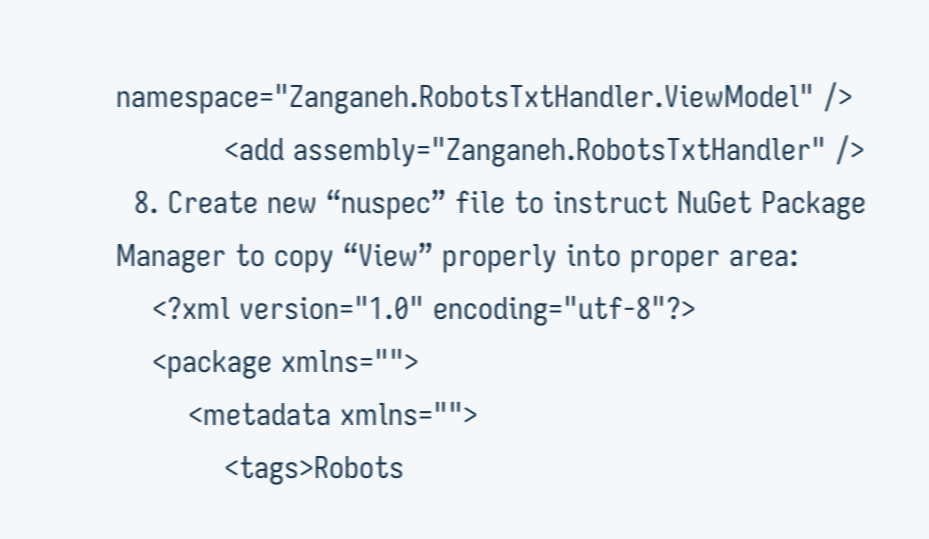namespace="Zanganeh.RobotsTxtHandler.ViewModel" />
            <add assembly="Zanganeh.RobotsTxtHandler" />
  8. Create new “nuspec” file to instruct NuGet Package Manager to copy “View” properly into proper area:
    <?xml version="1.0" encoding="utf-8"?>
    <package xmlns="">
        <metadata xmlns="">
            <tags>Robots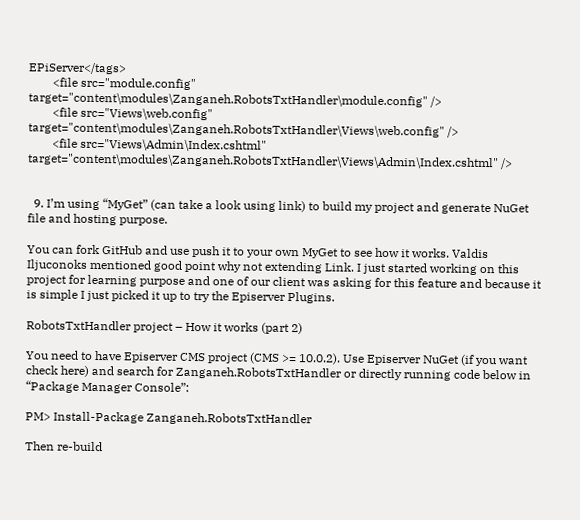EPiServer</tags>
        <file src="module.config" target="content\modules\Zanganeh.RobotsTxtHandler\module.config" />
        <file src="Views\web.config" target="content\modules\Zanganeh.RobotsTxtHandler\Views\web.config" />
        <file src="Views\Admin\Index.cshtml" target="content\modules\Zanganeh.RobotsTxtHandler\Views\Admin\Index.cshtml" />


  9. I’m using “MyGet” (can take a look using link) to build my project and generate NuGet file and hosting purpose.

You can fork GitHub and use push it to your own MyGet to see how it works. Valdis Iljuconoks mentioned good point why not extending Link. I just started working on this project for learning purpose and one of our client was asking for this feature and because it is simple I just picked it up to try the Episerver Plugins.

RobotsTxtHandler project – How it works (part 2)

You need to have Episerver CMS project (CMS >= 10.0.2). Use Episerver NuGet (if you want check here) and search for Zanganeh.RobotsTxtHandler or directly running code below in “Package Manager Console”:

PM> Install-Package Zanganeh.RobotsTxtHandler

Then re-build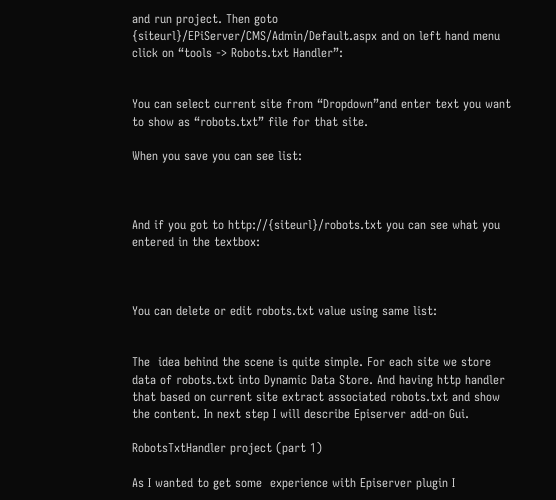and run project. Then goto {siteurl}/EPiServer/CMS/Admin/Default.aspx and on left hand menu click on “tools -> Robots.txt Handler”:


You can select current site from “Dropdown”and enter text you want to show as “robots.txt” file for that site.

When you save you can see list:



And if you got to http://{siteurl}/robots.txt you can see what you entered in the textbox:



You can delete or edit robots.txt value using same list:


The  idea behind the scene is quite simple. For each site we store data of robots.txt into Dynamic Data Store. And having http handler that based on current site extract associated robots.txt and show the content. In next step I will describe Episerver add-on Gui.

RobotsTxtHandler project (part 1)

As I wanted to get some  experience with Episerver plugin I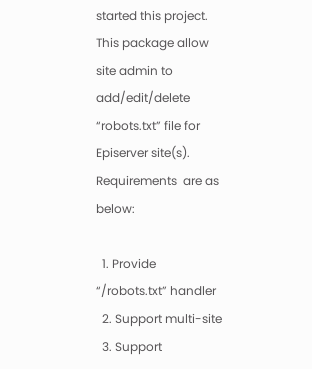started this project. This package allow site admin to add/edit/delete “robots.txt” file for Episerver site(s). Requirements  are as below:

  1. Provide “/robots.txt” handler
  2. Support multi-site
  3. Support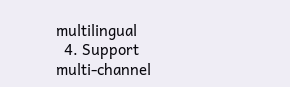multilingual
  4. Support multi-channel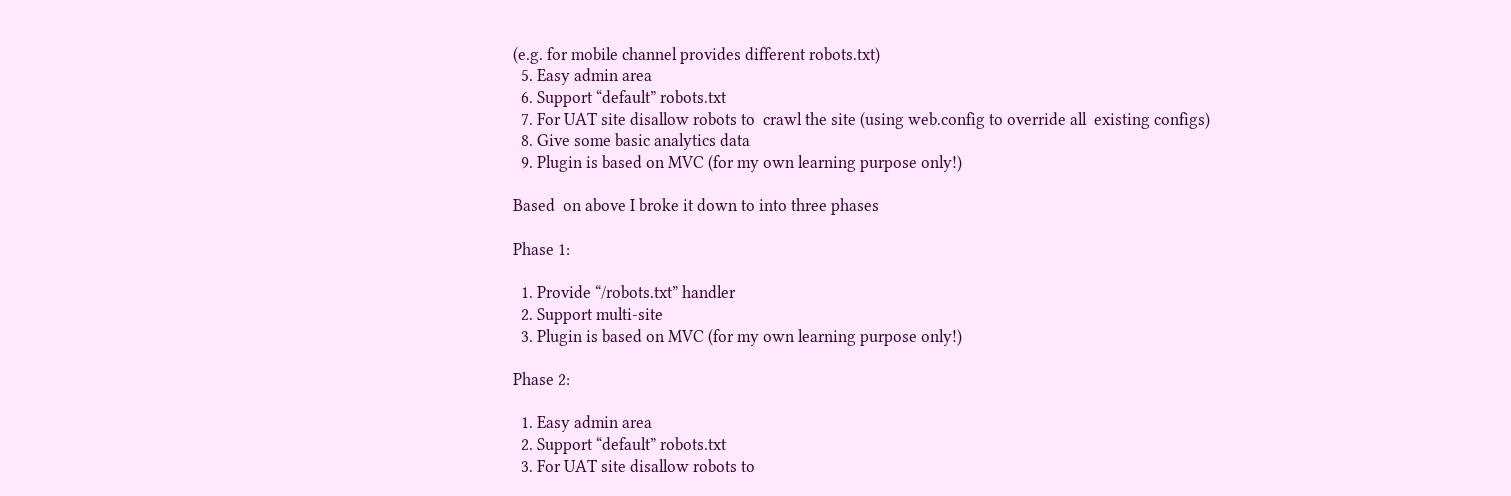(e.g. for mobile channel provides different robots.txt)
  5. Easy admin area
  6. Support “default” robots.txt
  7. For UAT site disallow robots to  crawl the site (using web.config to override all  existing configs)
  8. Give some basic analytics data
  9. Plugin is based on MVC (for my own learning purpose only!)

Based  on above I broke it down to into three phases

Phase 1:

  1. Provide “/robots.txt” handler
  2. Support multi-site
  3. Plugin is based on MVC (for my own learning purpose only!)

Phase 2:

  1. Easy admin area
  2. Support “default” robots.txt
  3. For UAT site disallow robots to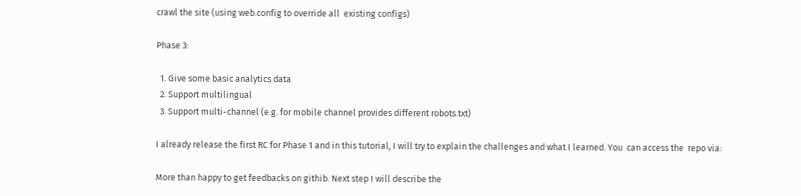crawl the site (using web.config to override all  existing configs)

Phase 3:

  1. Give some basic analytics data
  2. Support multilingual
  3. Support multi-channel (e.g. for mobile channel provides different robots.txt)

I already release the first RC for Phase 1 and in this tutorial, I will try to explain the challenges and what I learned. You  can access the  repo via:

More than happy to get feedbacks on githib. Next step I will describe the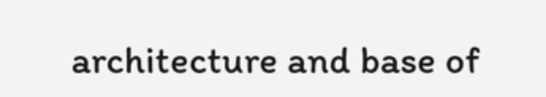architecture and base of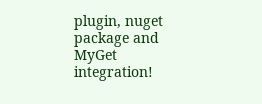plugin, nuget  package and MyGet integration!